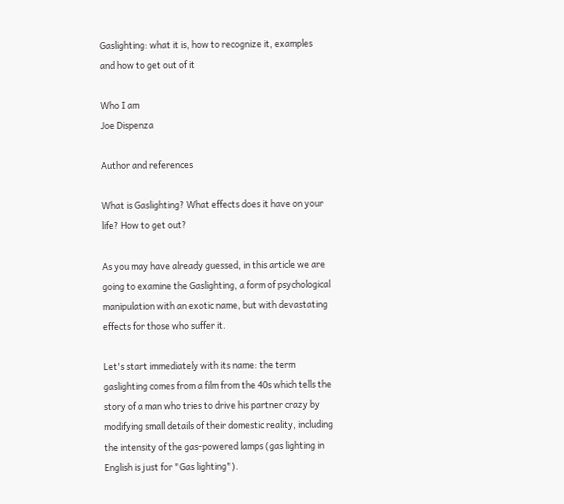Gaslighting: what it is, how to recognize it, examples and how to get out of it

Who I am
Joe Dispenza

Author and references

What is Gaslighting? What effects does it have on your life? How to get out?

As you may have already guessed, in this article we are going to examine the Gaslighting, a form of psychological manipulation with an exotic name, but with devastating effects for those who suffer it.

Let's start immediately with its name: the term gaslighting comes from a film from the 40s which tells the story of a man who tries to drive his partner crazy by modifying small details of their domestic reality, including the intensity of the gas-powered lamps (gas lighting in English is just for "Gas lighting").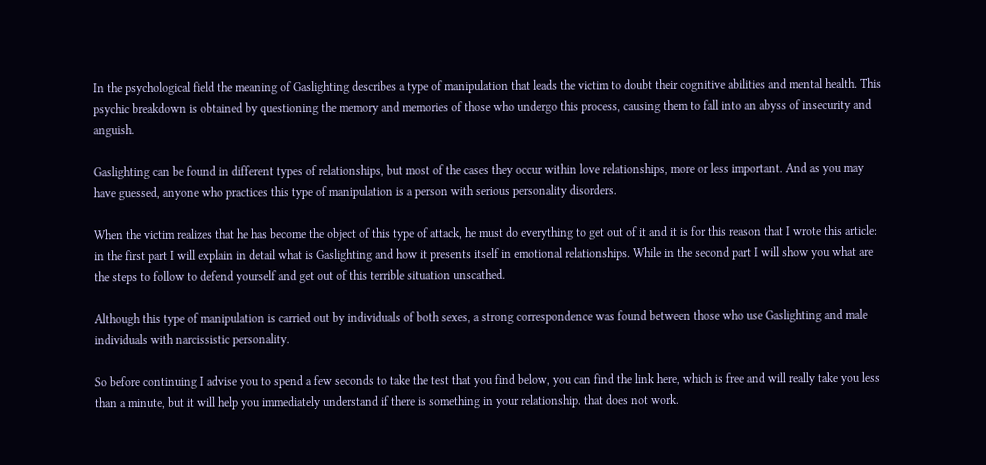In the psychological field the meaning of Gaslighting describes a type of manipulation that leads the victim to doubt their cognitive abilities and mental health. This psychic breakdown is obtained by questioning the memory and memories of those who undergo this process, causing them to fall into an abyss of insecurity and anguish.

Gaslighting can be found in different types of relationships, but most of the cases they occur within love relationships, more or less important. And as you may have guessed, anyone who practices this type of manipulation is a person with serious personality disorders.

When the victim realizes that he has become the object of this type of attack, he must do everything to get out of it and it is for this reason that I wrote this article: in the first part I will explain in detail what is Gaslighting and how it presents itself in emotional relationships. While in the second part I will show you what are the steps to follow to defend yourself and get out of this terrible situation unscathed.

Although this type of manipulation is carried out by individuals of both sexes, a strong correspondence was found between those who use Gaslighting and male individuals with narcissistic personality.

So before continuing I advise you to spend a few seconds to take the test that you find below, you can find the link here, which is free and will really take you less than a minute, but it will help you immediately understand if there is something in your relationship. that does not work.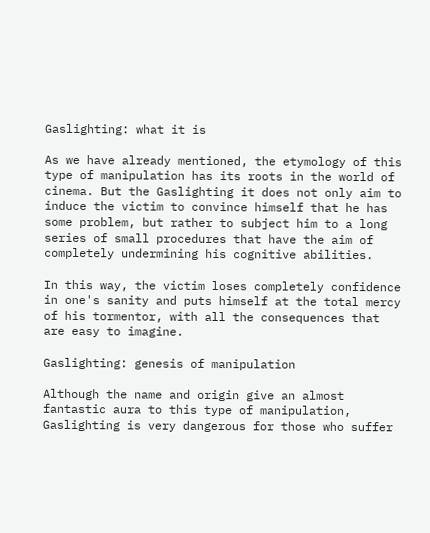Gaslighting: what it is

As we have already mentioned, the etymology of this type of manipulation has its roots in the world of cinema. But the Gaslighting it does not only aim to induce the victim to convince himself that he has some problem, but rather to subject him to a long series of small procedures that have the aim of completely undermining his cognitive abilities.

In this way, the victim loses completely confidence in one's sanity and puts himself at the total mercy of his tormentor, with all the consequences that are easy to imagine.

Gaslighting: genesis of manipulation

Although the name and origin give an almost fantastic aura to this type of manipulation, Gaslighting is very dangerous for those who suffer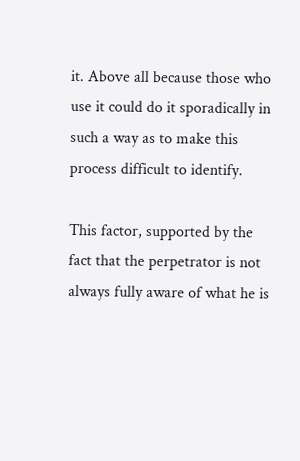it. Above all because those who use it could do it sporadically in such a way as to make this process difficult to identify.

This factor, supported by the fact that the perpetrator is not always fully aware of what he is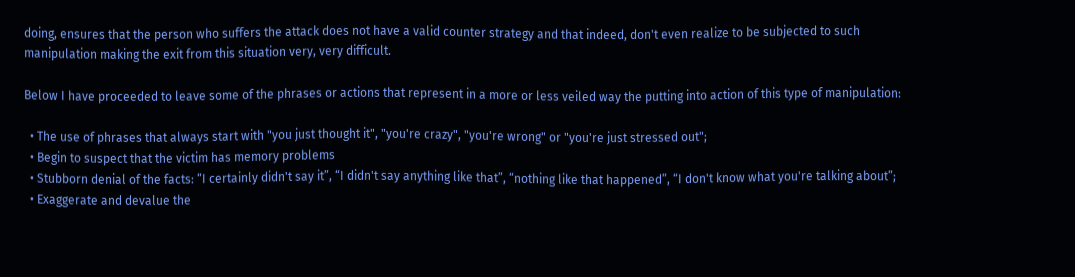doing, ensures that the person who suffers the attack does not have a valid counter strategy and that indeed, don't even realize to be subjected to such manipulation making the exit from this situation very, very difficult.

Below I have proceeded to leave some of the phrases or actions that represent in a more or less veiled way the putting into action of this type of manipulation:

  • The use of phrases that always start with "you just thought it", "you're crazy", "you're wrong" or "you're just stressed out";
  • Begin to suspect that the victim has memory problems
  • Stubborn denial of the facts: “I certainly didn't say it”, “I didn't say anything like that”, “nothing like that happened”, “I don't know what you're talking about”;
  • Exaggerate and devalue the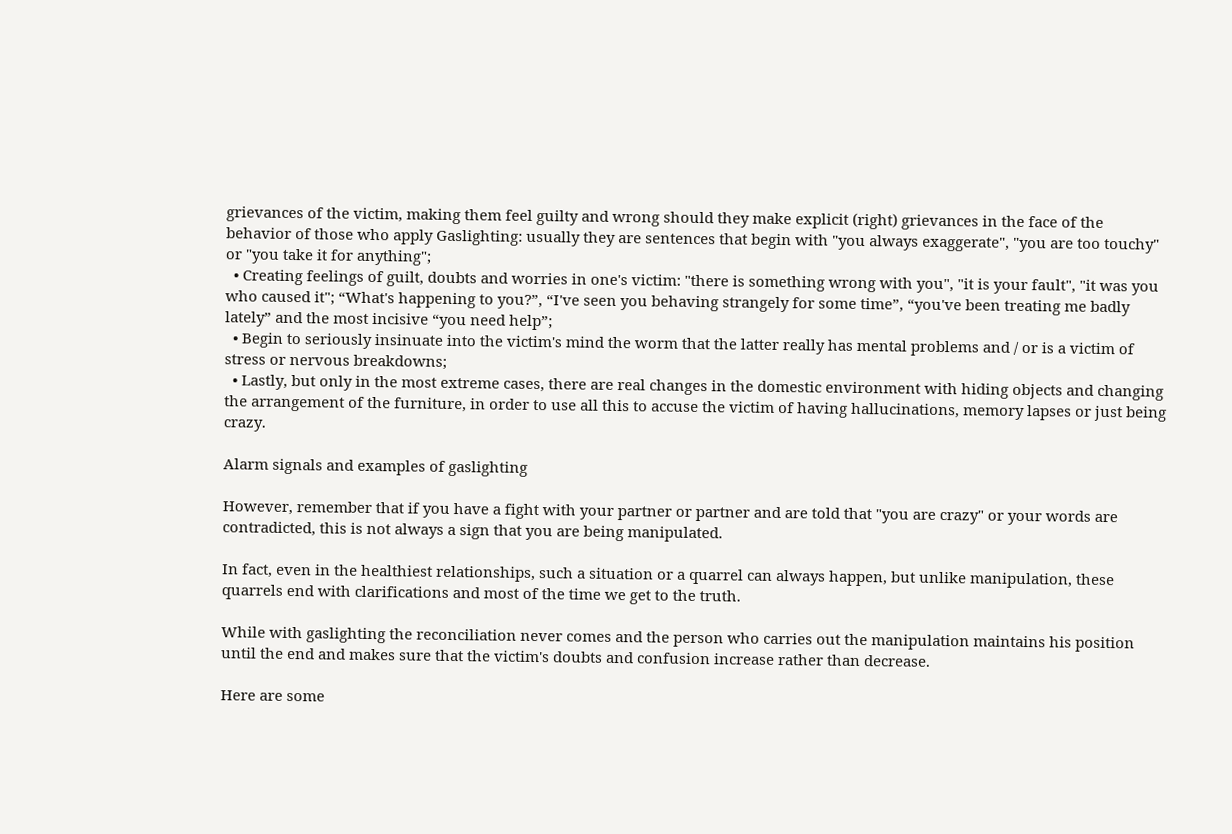grievances of the victim, making them feel guilty and wrong should they make explicit (right) grievances in the face of the behavior of those who apply Gaslighting: usually they are sentences that begin with "you always exaggerate", "you are too touchy" or "you take it for anything";
  • Creating feelings of guilt, doubts and worries in one's victim: "there is something wrong with you", "it is your fault", "it was you who caused it"; “What's happening to you?”, “I've seen you behaving strangely for some time”, “you've been treating me badly lately” and the most incisive “you need help”;
  • Begin to seriously insinuate into the victim's mind the worm that the latter really has mental problems and / or is a victim of stress or nervous breakdowns;
  • Lastly, but only in the most extreme cases, there are real changes in the domestic environment with hiding objects and changing the arrangement of the furniture, in order to use all this to accuse the victim of having hallucinations, memory lapses or just being crazy.

Alarm signals and examples of gaslighting

However, remember that if you have a fight with your partner or partner and are told that "you are crazy" or your words are contradicted, this is not always a sign that you are being manipulated.

In fact, even in the healthiest relationships, such a situation or a quarrel can always happen, but unlike manipulation, these quarrels end with clarifications and most of the time we get to the truth.

While with gaslighting the reconciliation never comes and the person who carries out the manipulation maintains his position until the end and makes sure that the victim's doubts and confusion increase rather than decrease.

Here are some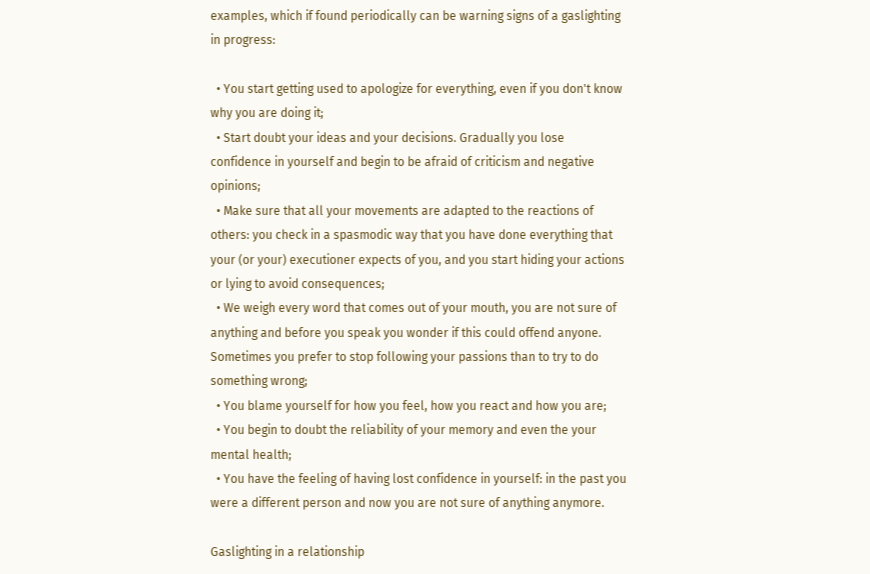examples, which if found periodically can be warning signs of a gaslighting in progress:

  • You start getting used to apologize for everything, even if you don't know why you are doing it;
  • Start doubt your ideas and your decisions. Gradually you lose confidence in yourself and begin to be afraid of criticism and negative opinions;
  • Make sure that all your movements are adapted to the reactions of others: you check in a spasmodic way that you have done everything that your (or your) executioner expects of you, and you start hiding your actions or lying to avoid consequences;
  • We weigh every word that comes out of your mouth, you are not sure of anything and before you speak you wonder if this could offend anyone. Sometimes you prefer to stop following your passions than to try to do something wrong;
  • You blame yourself for how you feel, how you react and how you are;
  • You begin to doubt the reliability of your memory and even the your mental health;
  • You have the feeling of having lost confidence in yourself: in the past you were a different person and now you are not sure of anything anymore.

Gaslighting in a relationship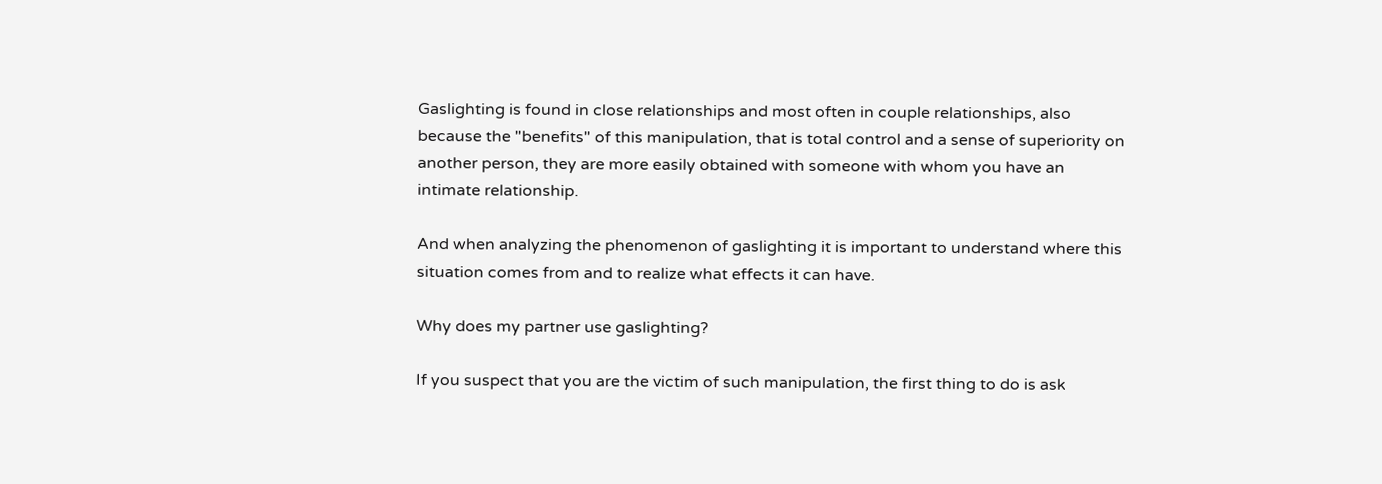Gaslighting is found in close relationships and most often in couple relationships, also because the "benefits" of this manipulation, that is total control and a sense of superiority on another person, they are more easily obtained with someone with whom you have an intimate relationship.

And when analyzing the phenomenon of gaslighting it is important to understand where this situation comes from and to realize what effects it can have.

Why does my partner use gaslighting?

If you suspect that you are the victim of such manipulation, the first thing to do is ask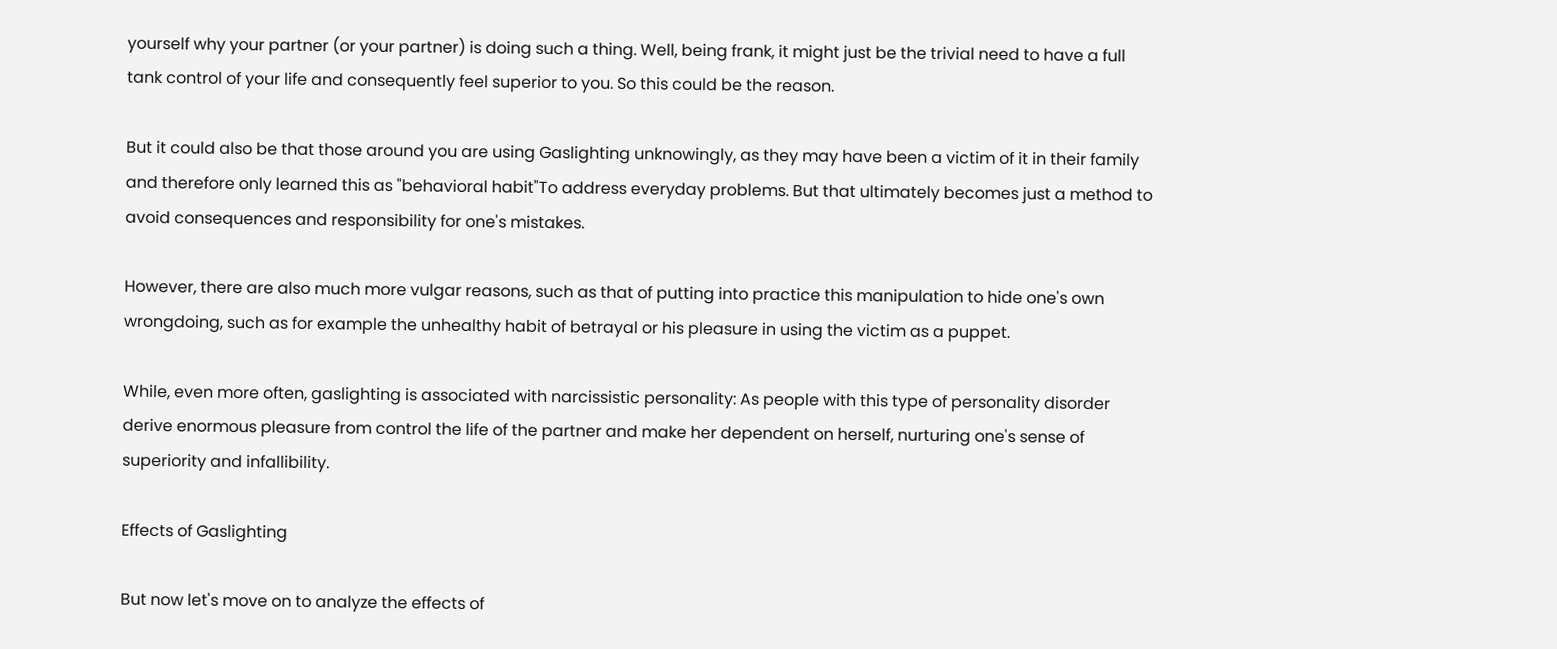yourself why your partner (or your partner) is doing such a thing. Well, being frank, it might just be the trivial need to have a full tank control of your life and consequently feel superior to you. So this could be the reason.

But it could also be that those around you are using Gaslighting unknowingly, as they may have been a victim of it in their family and therefore only learned this as "behavioral habit"To address everyday problems. But that ultimately becomes just a method to avoid consequences and responsibility for one's mistakes.

However, there are also much more vulgar reasons, such as that of putting into practice this manipulation to hide one's own wrongdoing, such as for example the unhealthy habit of betrayal or his pleasure in using the victim as a puppet.

While, even more often, gaslighting is associated with narcissistic personality: As people with this type of personality disorder derive enormous pleasure from control the life of the partner and make her dependent on herself, nurturing one's sense of superiority and infallibility.

Effects of Gaslighting

But now let's move on to analyze the effects of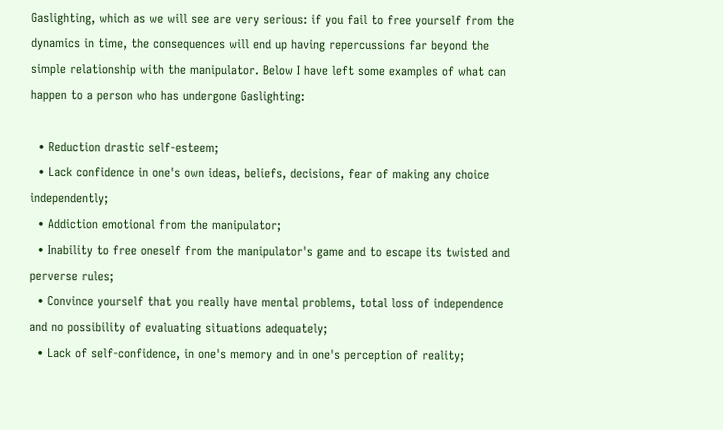Gaslighting, which as we will see are very serious: if you fail to free yourself from the dynamics in time, the consequences will end up having repercussions far beyond the simple relationship with the manipulator. Below I have left some examples of what can happen to a person who has undergone Gaslighting:

  • Reduction drastic self-esteem;
  • Lack confidence in one's own ideas, beliefs, decisions, fear of making any choice independently;
  • Addiction emotional from the manipulator;
  • Inability to free oneself from the manipulator's game and to escape its twisted and perverse rules;
  • Convince yourself that you really have mental problems, total loss of independence and no possibility of evaluating situations adequately;
  • Lack of self-confidence, in one's memory and in one's perception of reality;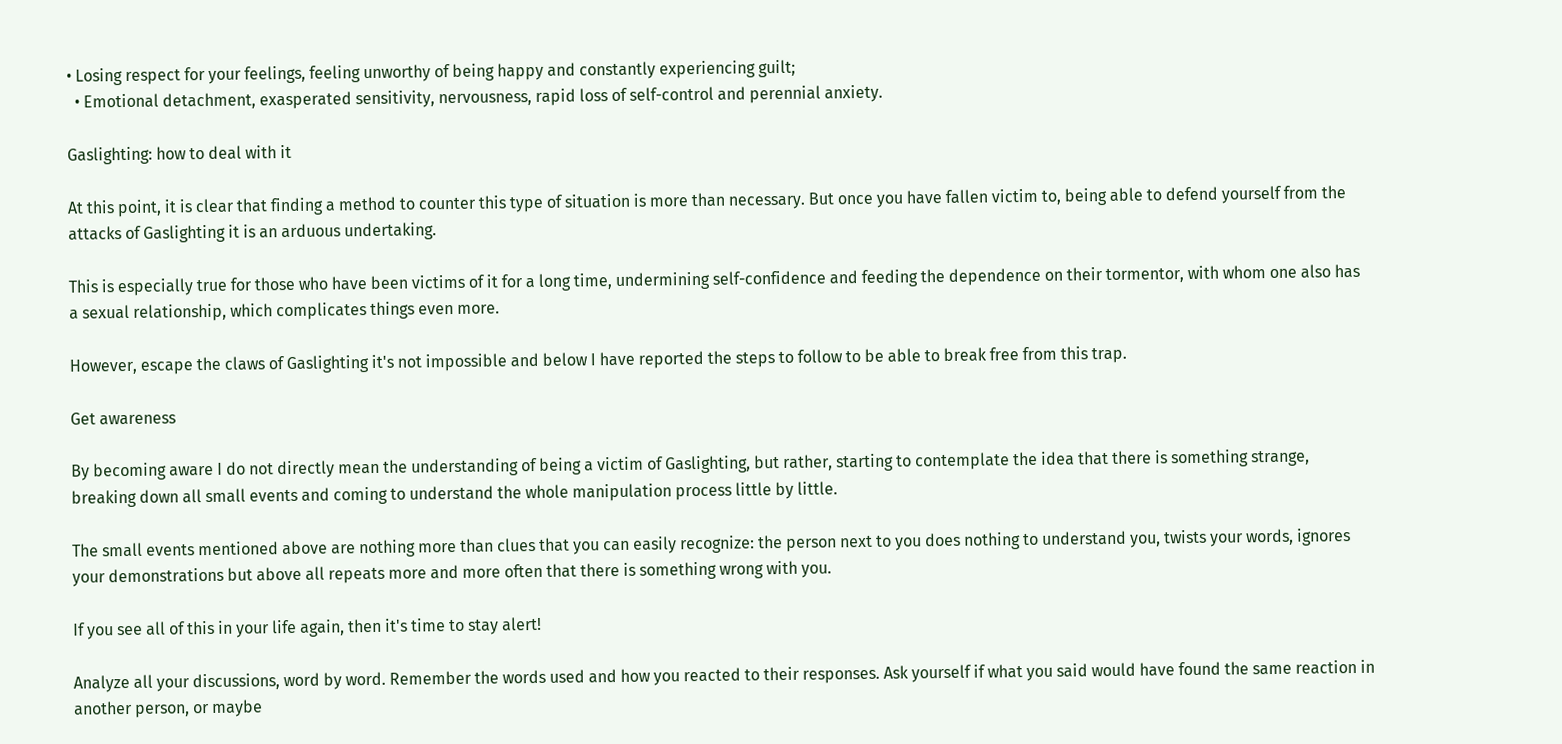• Losing respect for your feelings, feeling unworthy of being happy and constantly experiencing guilt;
  • Emotional detachment, exasperated sensitivity, nervousness, rapid loss of self-control and perennial anxiety.

Gaslighting: how to deal with it

At this point, it is clear that finding a method to counter this type of situation is more than necessary. But once you have fallen victim to, being able to defend yourself from the attacks of Gaslighting it is an arduous undertaking.

This is especially true for those who have been victims of it for a long time, undermining self-confidence and feeding the dependence on their tormentor, with whom one also has a sexual relationship, which complicates things even more.

However, escape the claws of Gaslighting it's not impossible and below I have reported the steps to follow to be able to break free from this trap.

Get awareness

By becoming aware I do not directly mean the understanding of being a victim of Gaslighting, but rather, starting to contemplate the idea that there is something strange, breaking down all small events and coming to understand the whole manipulation process little by little.

The small events mentioned above are nothing more than clues that you can easily recognize: the person next to you does nothing to understand you, twists your words, ignores your demonstrations but above all repeats more and more often that there is something wrong with you.

If you see all of this in your life again, then it's time to stay alert!

Analyze all your discussions, word by word. Remember the words used and how you reacted to their responses. Ask yourself if what you said would have found the same reaction in another person, or maybe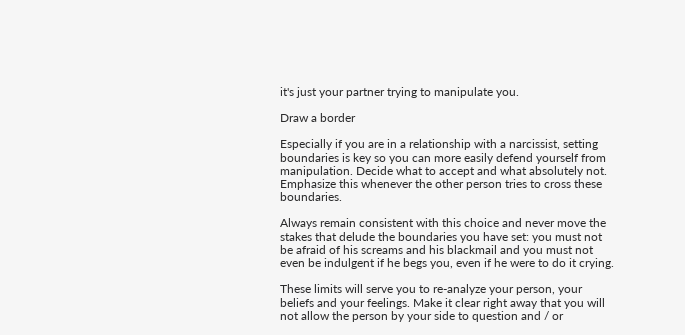it's just your partner trying to manipulate you.

Draw a border

Especially if you are in a relationship with a narcissist, setting boundaries is key so you can more easily defend yourself from manipulation. Decide what to accept and what absolutely not. Emphasize this whenever the other person tries to cross these boundaries.

Always remain consistent with this choice and never move the stakes that delude the boundaries you have set: you must not be afraid of his screams and his blackmail and you must not even be indulgent if he begs you, even if he were to do it crying.

These limits will serve you to re-analyze your person, your beliefs and your feelings. Make it clear right away that you will not allow the person by your side to question and / or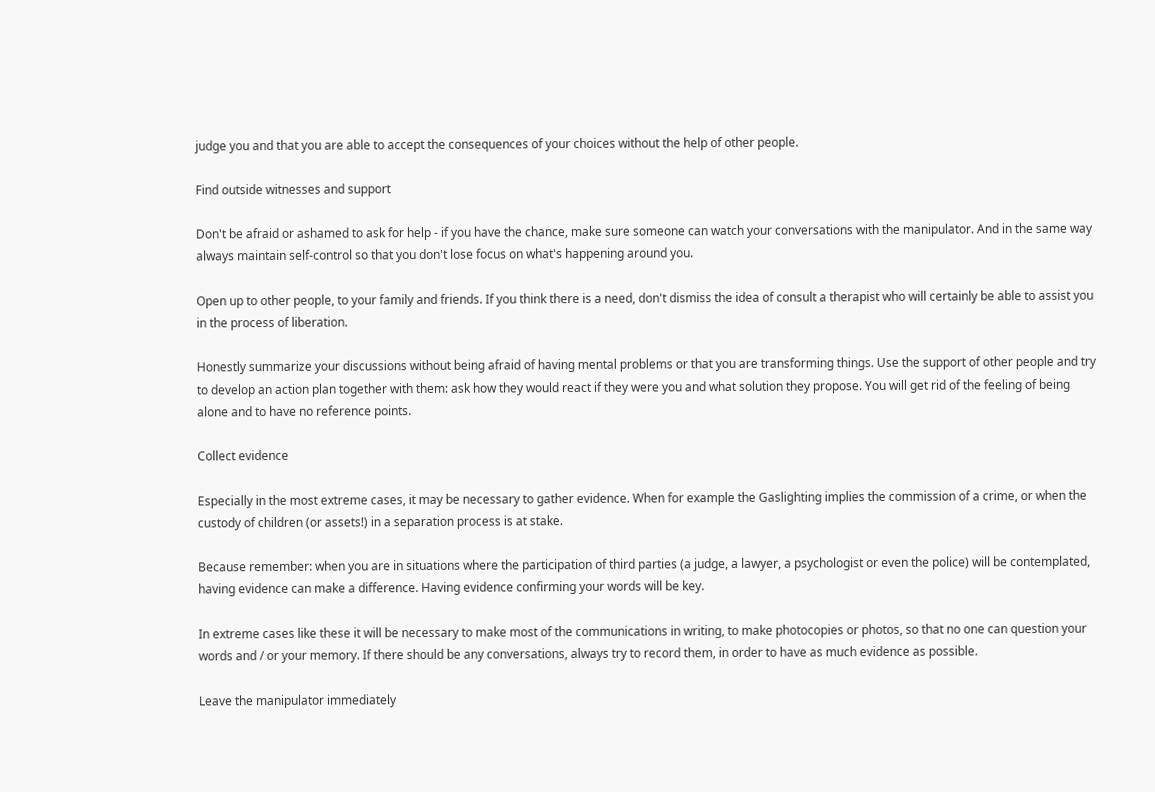judge you and that you are able to accept the consequences of your choices without the help of other people.

Find outside witnesses and support

Don't be afraid or ashamed to ask for help - if you have the chance, make sure someone can watch your conversations with the manipulator. And in the same way always maintain self-control so that you don't lose focus on what's happening around you.

Open up to other people, to your family and friends. If you think there is a need, don't dismiss the idea of consult a therapist who will certainly be able to assist you in the process of liberation.

Honestly summarize your discussions without being afraid of having mental problems or that you are transforming things. Use the support of other people and try to develop an action plan together with them: ask how they would react if they were you and what solution they propose. You will get rid of the feeling of being alone and to have no reference points.

Collect evidence

Especially in the most extreme cases, it may be necessary to gather evidence. When for example the Gaslighting implies the commission of a crime, or when the custody of children (or assets!) in a separation process is at stake.

Because remember: when you are in situations where the participation of third parties (a judge, a lawyer, a psychologist or even the police) will be contemplated, having evidence can make a difference. Having evidence confirming your words will be key.

In extreme cases like these it will be necessary to make most of the communications in writing, to make photocopies or photos, so that no one can question your words and / or your memory. If there should be any conversations, always try to record them, in order to have as much evidence as possible.

Leave the manipulator immediately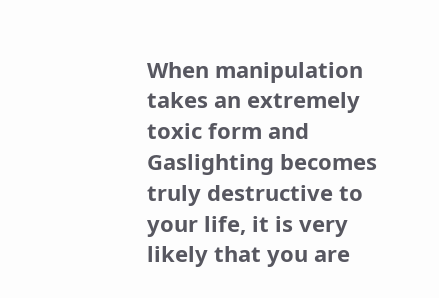When manipulation takes an extremely toxic form and Gaslighting becomes truly destructive to your life, it is very likely that you are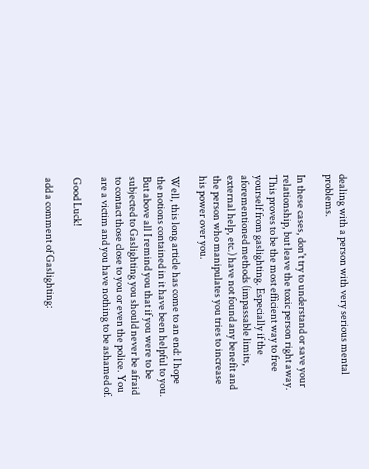dealing with a person with very serious mental problems.

In these cases, don't try to understand or save your relationship, but leave the toxic person right away. This proves to be the most efficient way to free yourself from gaslighting. Especially if the aforementioned methods (impassable limits, external help, etc.) have not found any benefit and the person who manipulates you tries to increase his power over you.

Well, this long article has come to an end: I hope the notions contained in it have been helpful to you. But above all I remind you that if you were to be subjected to Gaslighting you should never be afraid to contact those close to you or even the police. You are a victim and you have nothing to be ashamed of.

Good Luck!

add a comment of Gaslighting: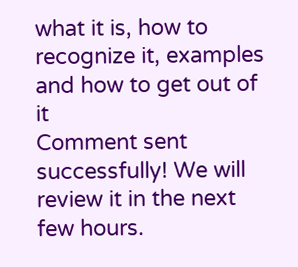what it is, how to recognize it, examples and how to get out of it
Comment sent successfully! We will review it in the next few hours.